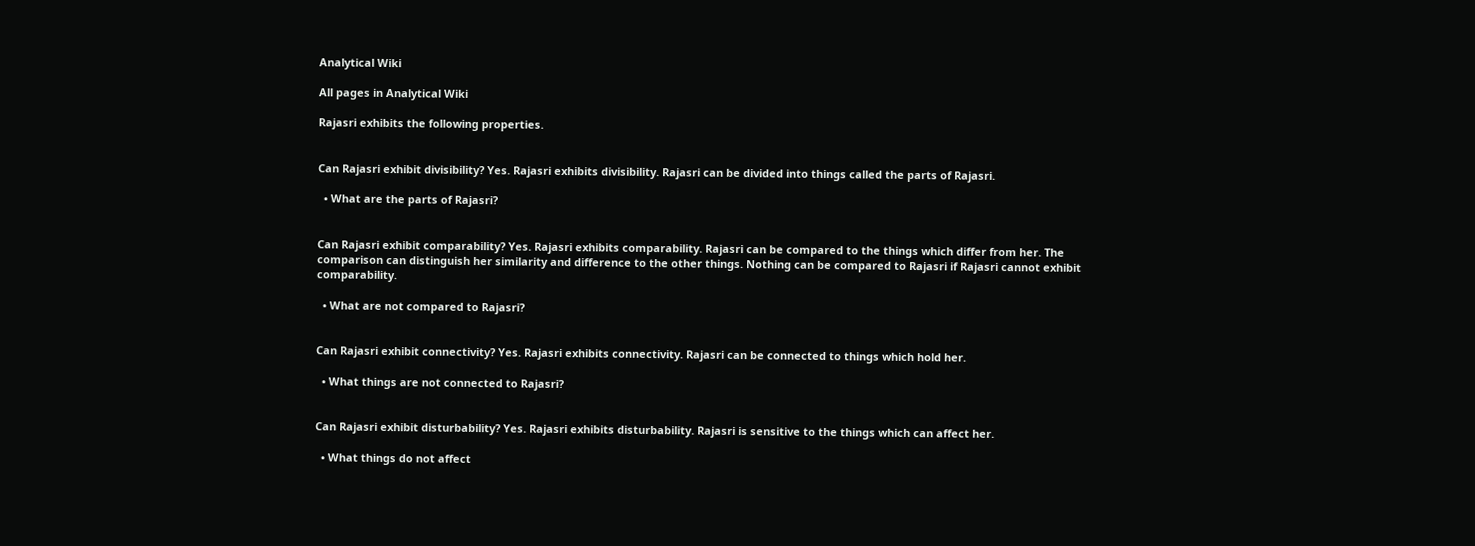Analytical Wiki

All pages in Analytical Wiki

Rajasri exhibits the following properties.


Can Rajasri exhibit divisibility? Yes. Rajasri exhibits divisibility. Rajasri can be divided into things called the parts of Rajasri.

  • What are the parts of Rajasri?


Can Rajasri exhibit comparability? Yes. Rajasri exhibits comparability. Rajasri can be compared to the things which differ from her. The comparison can distinguish her similarity and difference to the other things. Nothing can be compared to Rajasri if Rajasri cannot exhibit comparability.

  • What are not compared to Rajasri?


Can Rajasri exhibit connectivity? Yes. Rajasri exhibits connectivity. Rajasri can be connected to things which hold her.

  • What things are not connected to Rajasri?


Can Rajasri exhibit disturbability? Yes. Rajasri exhibits disturbability. Rajasri is sensitive to the things which can affect her.

  • What things do not affect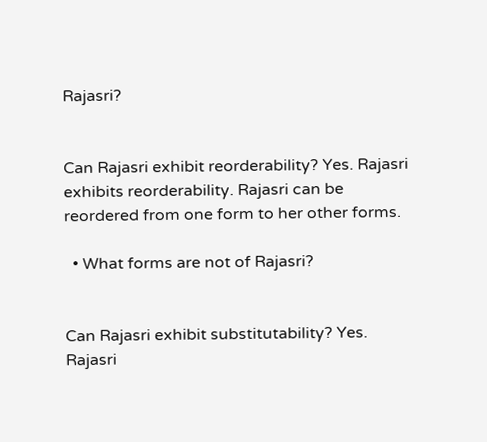Rajasri?


Can Rajasri exhibit reorderability? Yes. Rajasri exhibits reorderability. Rajasri can be reordered from one form to her other forms.

  • What forms are not of Rajasri?


Can Rajasri exhibit substitutability? Yes. Rajasri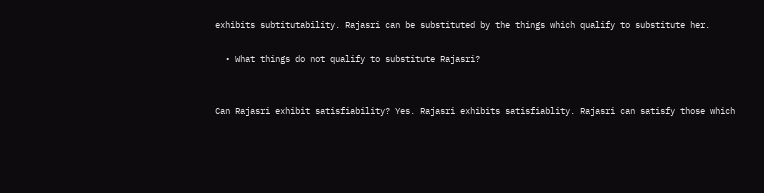exhibits subtitutability. Rajasri can be substituted by the things which qualify to substitute her.

  • What things do not qualify to substitute Rajasri?


Can Rajasri exhibit satisfiability? Yes. Rajasri exhibits satisfiablity. Rajasri can satisfy those which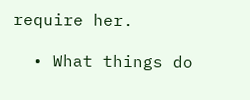require her.

  • What things do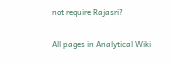not require Rajasri?

All pages in Analytical Wiki